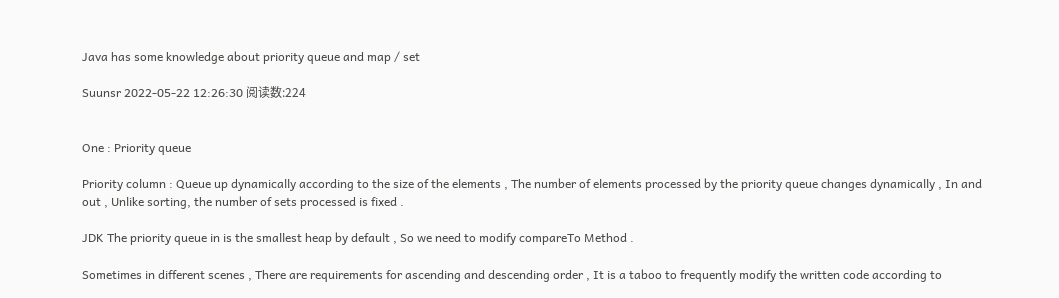Java has some knowledge about priority queue and map / set

Suunsr 2022-05-22 12:26:30 阅读数:224


One : Priority queue

Priority column : Queue up dynamically according to the size of the elements , The number of elements processed by the priority queue changes dynamically , In and out , Unlike sorting, the number of sets processed is fixed .

JDK The priority queue in is the smallest heap by default , So we need to modify compareTo Method .

Sometimes in different scenes , There are requirements for ascending and descending order , It is a taboo to frequently modify the written code according to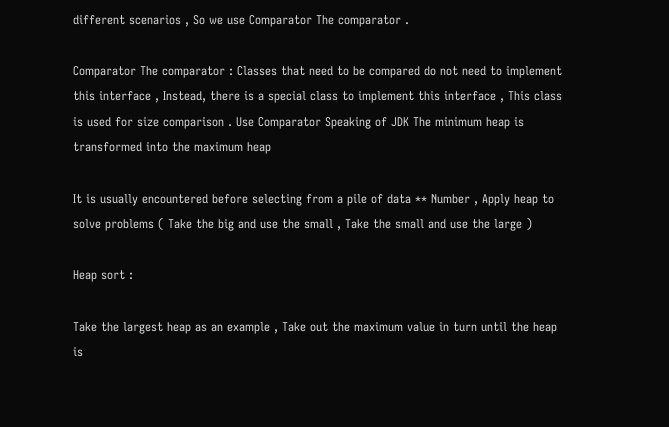different scenarios , So we use Comparator The comparator .

Comparator The comparator : Classes that need to be compared do not need to implement this interface , Instead, there is a special class to implement this interface , This class is used for size comparison . Use Comparator Speaking of JDK The minimum heap is transformed into the maximum heap

It is usually encountered before selecting from a pile of data ** Number , Apply heap to solve problems ( Take the big and use the small , Take the small and use the large )

Heap sort :

Take the largest heap as an example , Take out the maximum value in turn until the heap is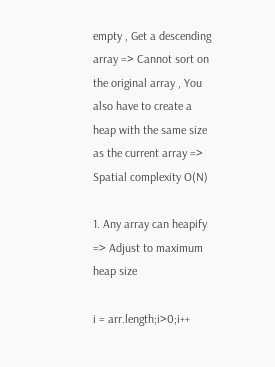empty , Get a descending array => Cannot sort on the original array , You also have to create a heap with the same size as the current array => Spatial complexity O(N)

1. Any array can heapify => Adjust to maximum heap size

i = arr.length;i>0;i++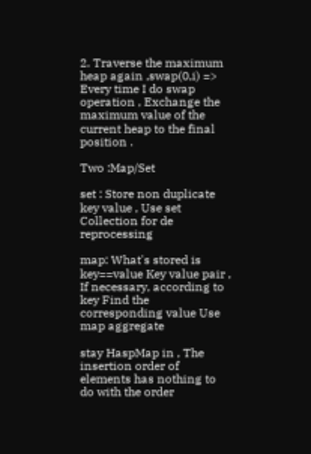2. Traverse the maximum heap again ,swap(0,i) => Every time I do swap operation , Exchange the maximum value of the current heap to the final position .

Two :Map/Set

set : Store non duplicate key value , Use set Collection for de reprocessing

map: What's stored is key==value Key value pair , If necessary, according to key Find the corresponding value Use map aggregate

stay HaspMap in , The insertion order of elements has nothing to do with the order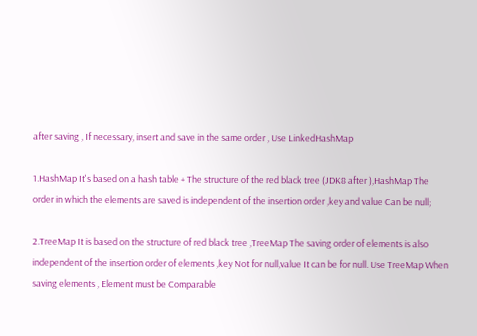after saving , If necessary, insert and save in the same order , Use LinkedHashMap

1.HashMap It's based on a hash table + The structure of the red black tree (JDK8 after ),HashMap The order in which the elements are saved is independent of the insertion order ,key and value Can be null;

2.TreeMap It is based on the structure of red black tree ,TreeMap The saving order of elements is also independent of the insertion order of elements ,key Not for null,value It can be for null. Use TreeMap When saving elements , Element must be Comparable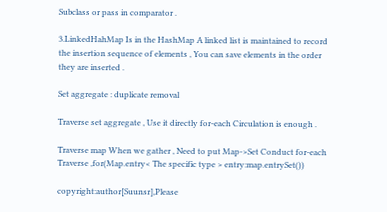Subclass or pass in comparator .

3.LinkedHahMap Is in the HashMap A linked list is maintained to record the insertion sequence of elements , You can save elements in the order they are inserted .

Set aggregate : duplicate removal

Traverse set aggregate , Use it directly for-each Circulation is enough .

Traverse map When we gather , Need to put Map->Set Conduct for-each Traverse ,for(Map.entry< The specific type > entry:map.entrySet())

copyright:author[Suunsr],Please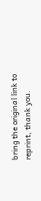bring the original link to reprint, thank you.